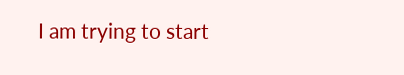I am trying to start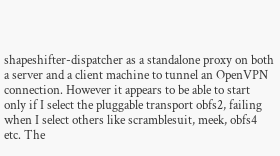shapeshifter-dispatcher as a standalone proxy on both a server and a client machine to tunnel an OpenVPN connection. However it appears to be able to start only if I select the pluggable transport obfs2, failing when I select others like scramblesuit, meek, obfs4 etc. The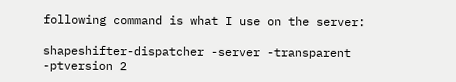following command is what I use on the server:

shapeshifter-dispatcher -server -transparent -ptversion 2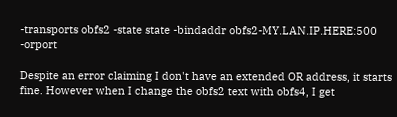-transports obfs2 -state state -bindaddr obfs2-MY.LAN.IP.HERE:500 -orport

Despite an error claiming I don't have an extended OR address, it starts fine. However when I change the obfs2 text with obfs4, I get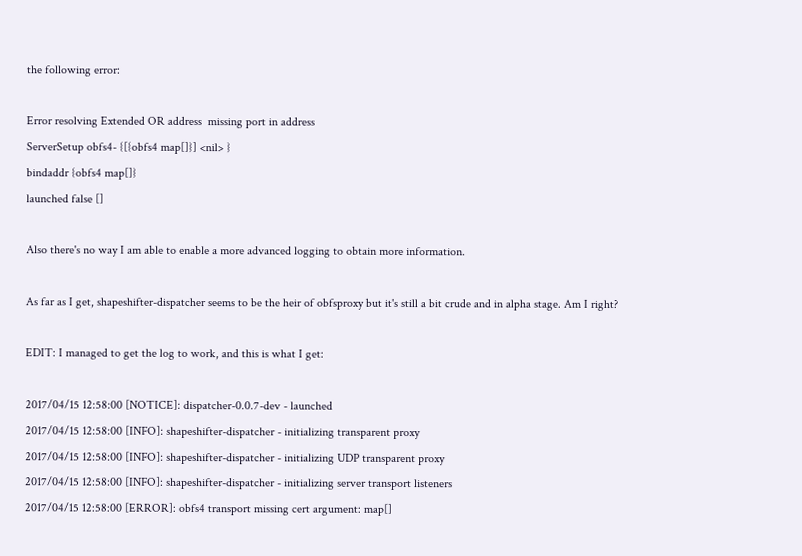the following error:

Error resolving Extended OR address  missing port in address
ServerSetup obfs4- {[{obfs4 map[]}] <nil> }
bindaddr {obfs4 map[]}
launched false []

Also there's no way I am able to enable a more advanced logging to obtain more information.

As far as I get, shapeshifter-dispatcher seems to be the heir of obfsproxy but it's still a bit crude and in alpha stage. Am I right?

EDIT: I managed to get the log to work, and this is what I get:

2017/04/15 12:58:00 [NOTICE]: dispatcher-0.0.7-dev - launched
2017/04/15 12:58:00 [INFO]: shapeshifter-dispatcher - initializing transparent proxy
2017/04/15 12:58:00 [INFO]: shapeshifter-dispatcher - initializing UDP transparent proxy
2017/04/15 12:58:00 [INFO]: shapeshifter-dispatcher - initializing server transport listeners
2017/04/15 12:58:00 [ERROR]: obfs4 transport missing cert argument: map[]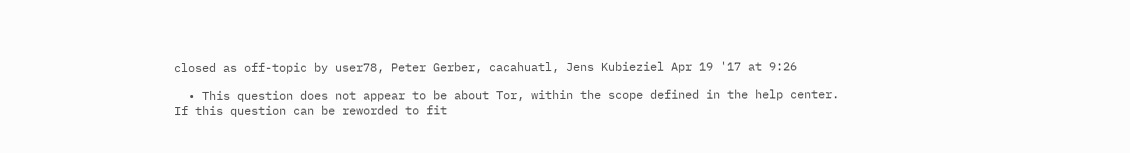closed as off-topic by user78, Peter Gerber, cacahuatl, Jens Kubieziel Apr 19 '17 at 9:26

  • This question does not appear to be about Tor, within the scope defined in the help center.
If this question can be reworded to fit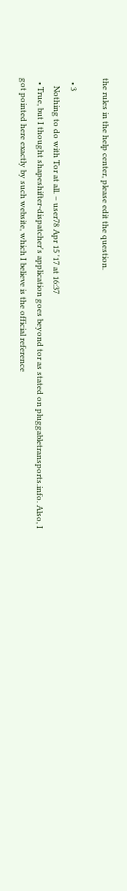the rules in the help center, please edit the question.

  • 3
    Nothing to do with Tor at all. – user78 Apr 15 '17 at 16:37
  • True, but I thought shapeshifter-dispatcher's application goes beyond tor as stated on pluggabletransports.info. Also, I got pointed here exactly by such website, which I believe is the official reference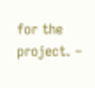for the project. –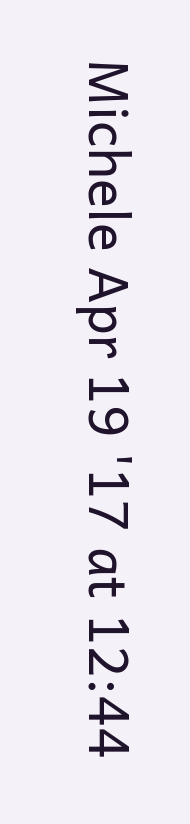Michele Apr 19 '17 at 12:44